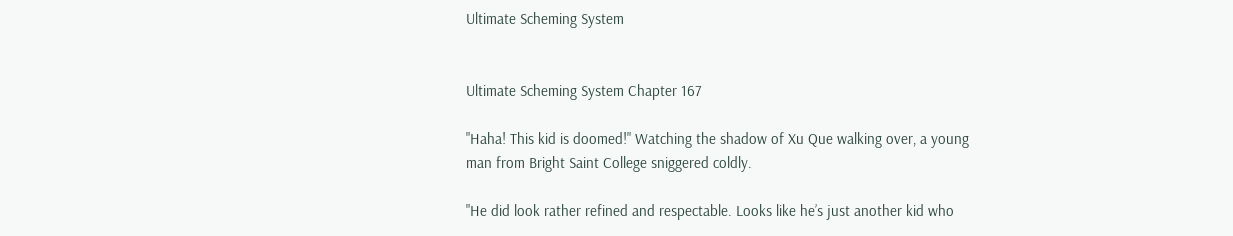Ultimate Scheming System


Ultimate Scheming System Chapter 167

"Haha! This kid is doomed!" Watching the shadow of Xu Que walking over, a young man from Bright Saint College sniggered coldly.

"He did look rather refined and respectable. Looks like he’s just another kid who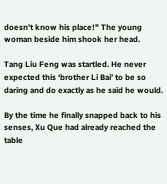doesn't know his place!" The young woman beside him shook her head.

Tang Liu Feng was startled. He never expected this ‘brother Li Bai’ to be so daring and do exactly as he said he would.

By the time he finally snapped back to his senses, Xu Que had already reached the table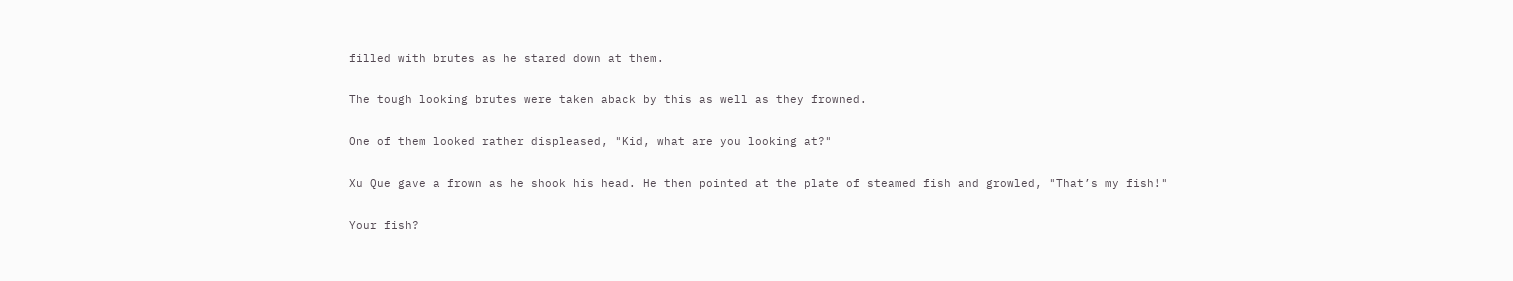filled with brutes as he stared down at them.

The tough looking brutes were taken aback by this as well as they frowned.

One of them looked rather displeased, "Kid, what are you looking at?"

Xu Que gave a frown as he shook his head. He then pointed at the plate of steamed fish and growled, "That’s my fish!"

Your fish?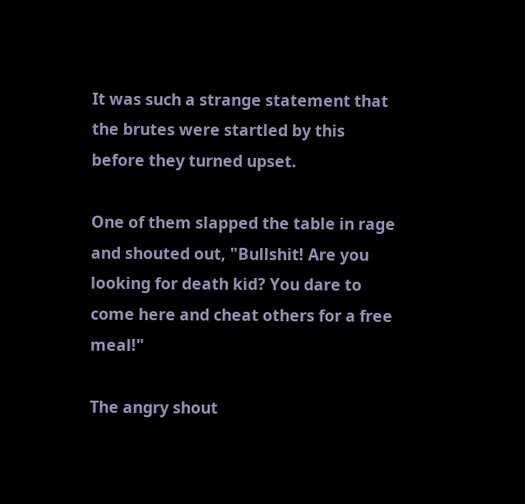It was such a strange statement that the brutes were startled by this before they turned upset.

One of them slapped the table in rage and shouted out, "Bullshit! Are you looking for death kid? You dare to come here and cheat others for a free meal!"

The angry shout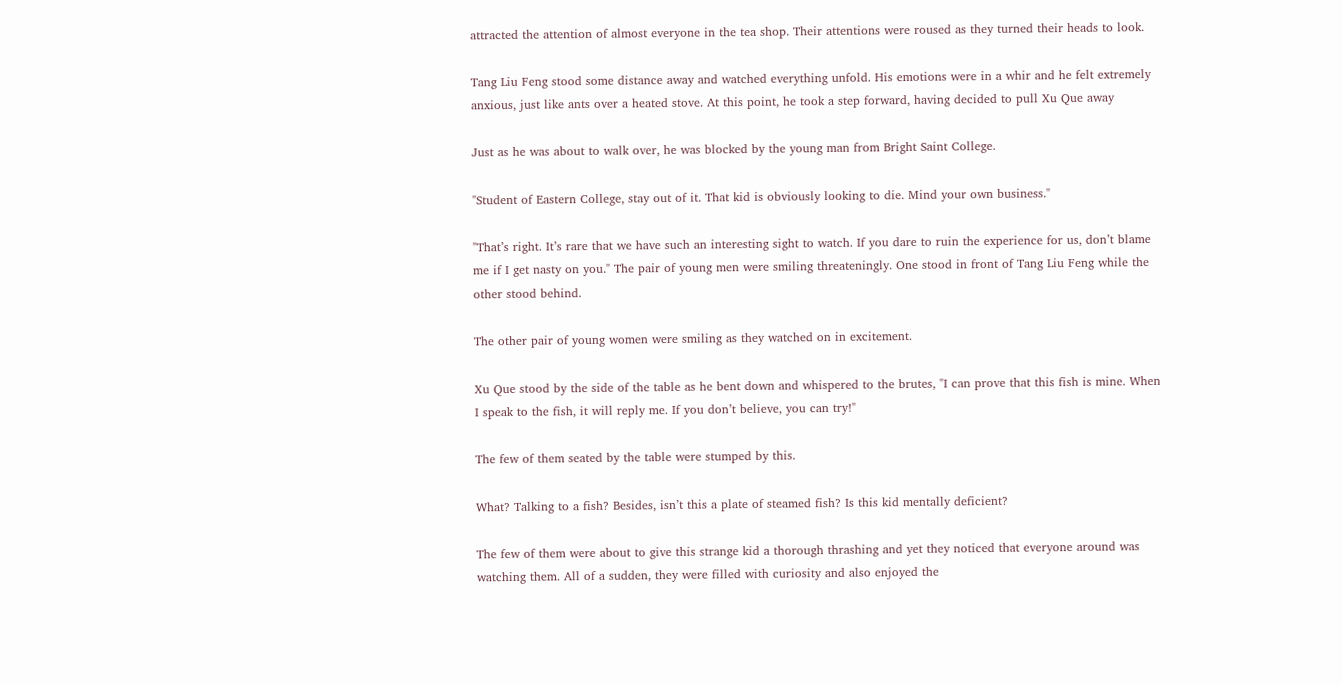attracted the attention of almost everyone in the tea shop. Their attentions were roused as they turned their heads to look.

Tang Liu Feng stood some distance away and watched everything unfold. His emotions were in a whir and he felt extremely anxious, just like ants over a heated stove. At this point, he took a step forward, having decided to pull Xu Que away

Just as he was about to walk over, he was blocked by the young man from Bright Saint College.

"Student of Eastern College, stay out of it. That kid is obviously looking to die. Mind your own business."

"That’s right. It’s rare that we have such an interesting sight to watch. If you dare to ruin the experience for us, don’t blame me if I get nasty on you." The pair of young men were smiling threateningly. One stood in front of Tang Liu Feng while the other stood behind.

The other pair of young women were smiling as they watched on in excitement.

Xu Que stood by the side of the table as he bent down and whispered to the brutes, "I can prove that this fish is mine. When I speak to the fish, it will reply me. If you don’t believe, you can try!"

The few of them seated by the table were stumped by this.

What? Talking to a fish? Besides, isn’t this a plate of steamed fish? Is this kid mentally deficient?

The few of them were about to give this strange kid a thorough thrashing and yet they noticed that everyone around was watching them. All of a sudden, they were filled with curiosity and also enjoyed the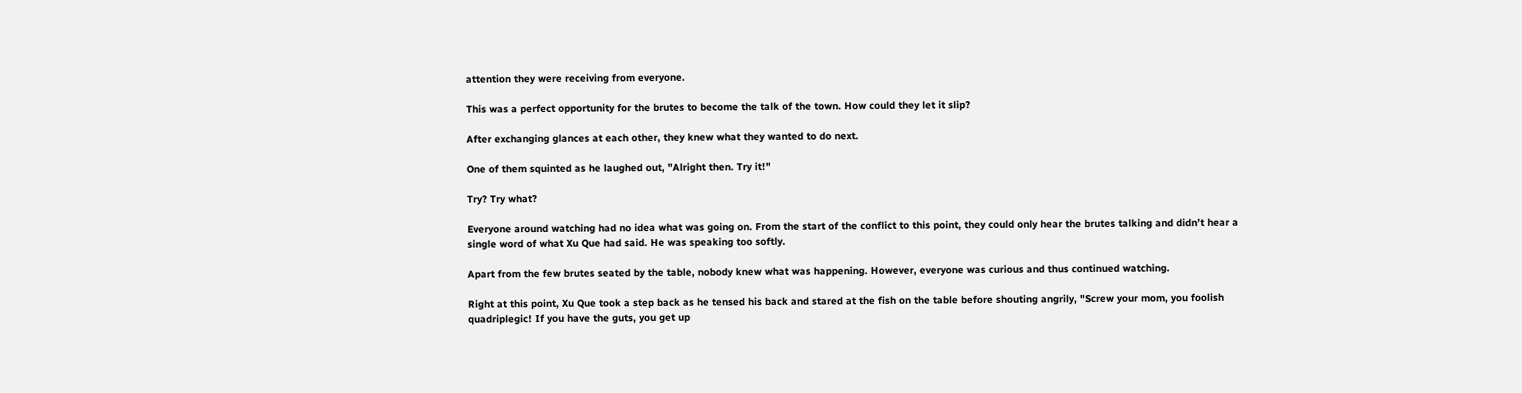attention they were receiving from everyone.

This was a perfect opportunity for the brutes to become the talk of the town. How could they let it slip?

After exchanging glances at each other, they knew what they wanted to do next.

One of them squinted as he laughed out, "Alright then. Try it!"

Try? Try what?

Everyone around watching had no idea what was going on. From the start of the conflict to this point, they could only hear the brutes talking and didn’t hear a single word of what Xu Que had said. He was speaking too softly.

Apart from the few brutes seated by the table, nobody knew what was happening. However, everyone was curious and thus continued watching.

Right at this point, Xu Que took a step back as he tensed his back and stared at the fish on the table before shouting angrily, "Screw your mom, you foolish quadriplegic! If you have the guts, you get up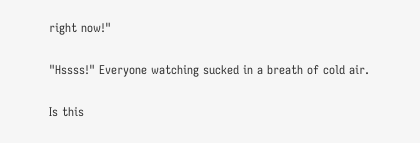right now!"

"Hssss!" Everyone watching sucked in a breath of cold air.

Is this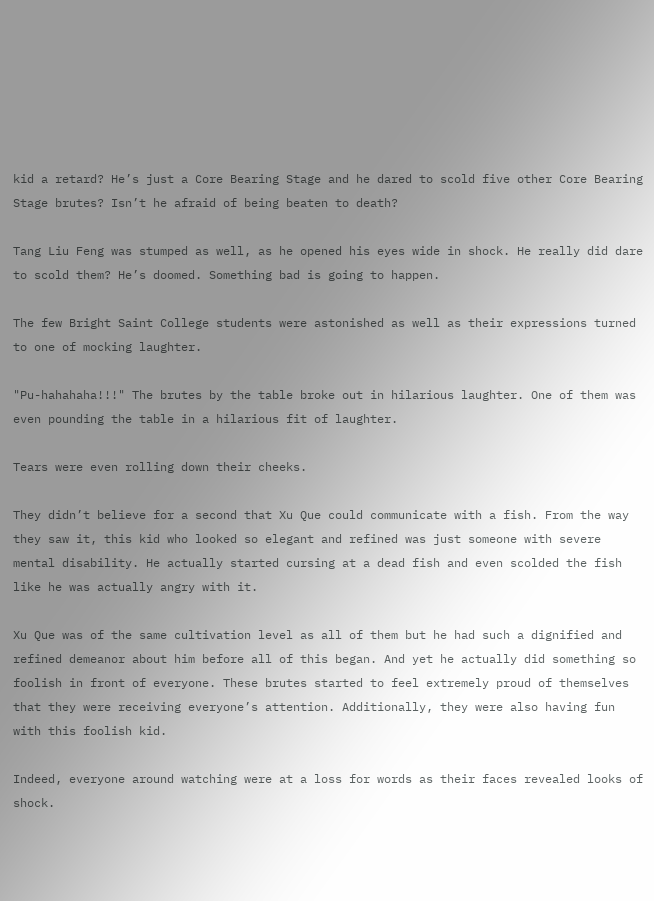kid a retard? He’s just a Core Bearing Stage and he dared to scold five other Core Bearing Stage brutes? Isn’t he afraid of being beaten to death?

Tang Liu Feng was stumped as well, as he opened his eyes wide in shock. He really did dare to scold them? He’s doomed. Something bad is going to happen.

The few Bright Saint College students were astonished as well as their expressions turned to one of mocking laughter.

"Pu-hahahaha!!!" The brutes by the table broke out in hilarious laughter. One of them was even pounding the table in a hilarious fit of laughter.

Tears were even rolling down their cheeks.

They didn’t believe for a second that Xu Que could communicate with a fish. From the way they saw it, this kid who looked so elegant and refined was just someone with severe mental disability. He actually started cursing at a dead fish and even scolded the fish like he was actually angry with it.

Xu Que was of the same cultivation level as all of them but he had such a dignified and refined demeanor about him before all of this began. And yet he actually did something so foolish in front of everyone. These brutes started to feel extremely proud of themselves that they were receiving everyone’s attention. Additionally, they were also having fun with this foolish kid.

Indeed, everyone around watching were at a loss for words as their faces revealed looks of shock.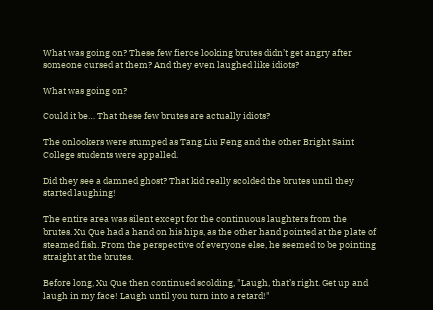What was going on? These few fierce looking brutes didn’t get angry after someone cursed at them? And they even laughed like idiots?

What was going on?

Could it be… That these few brutes are actually idiots?

The onlookers were stumped as Tang Liu Feng and the other Bright Saint College students were appalled.

Did they see a damned ghost? That kid really scolded the brutes until they started laughing!

The entire area was silent except for the continuous laughters from the brutes. Xu Que had a hand on his hips, as the other hand pointed at the plate of steamed fish. From the perspective of everyone else, he seemed to be pointing straight at the brutes.

Before long, Xu Que then continued scolding, "Laugh, that’s right. Get up and laugh in my face! Laugh until you turn into a retard!"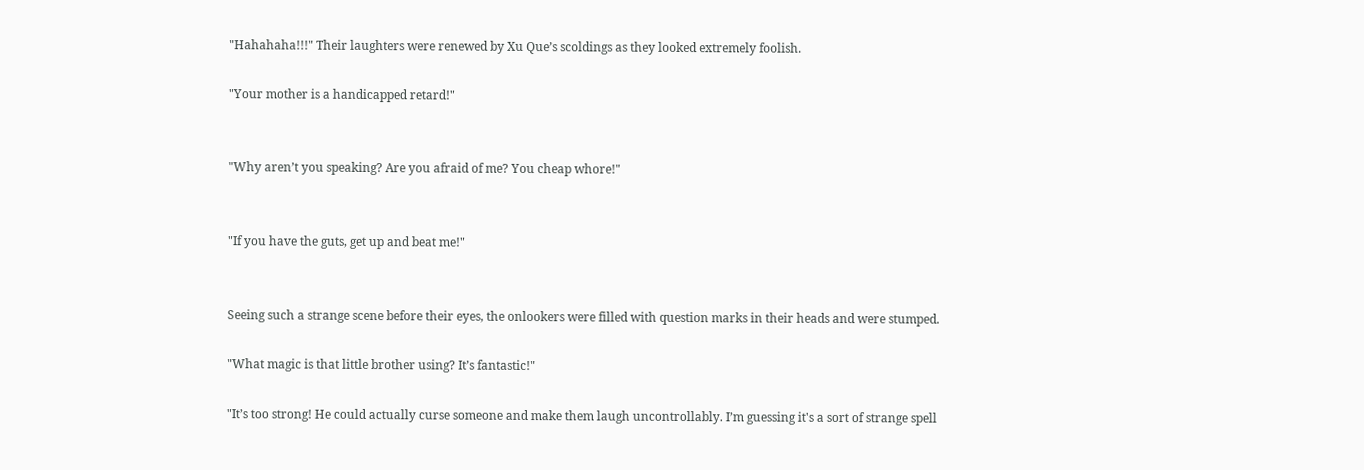"Hahahaha!!!" Their laughters were renewed by Xu Que’s scoldings as they looked extremely foolish.

"Your mother is a handicapped retard!"


"Why aren’t you speaking? Are you afraid of me? You cheap whore!"


"If you have the guts, get up and beat me!"


Seeing such a strange scene before their eyes, the onlookers were filled with question marks in their heads and were stumped.

"What magic is that little brother using? It’s fantastic!"

"It’s too strong! He could actually curse someone and make them laugh uncontrollably. I’m guessing it's a sort of strange spell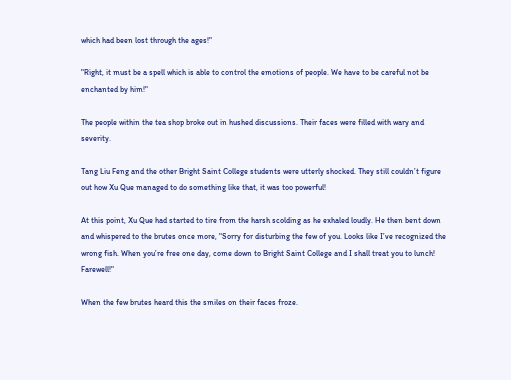which had been lost through the ages!"

"Right, it must be a spell which is able to control the emotions of people. We have to be careful not be enchanted by him!"

The people within the tea shop broke out in hushed discussions. Their faces were filled with wary and severity.

Tang Liu Feng and the other Bright Saint College students were utterly shocked. They still couldn’t figure out how Xu Que managed to do something like that, it was too powerful!

At this point, Xu Que had started to tire from the harsh scolding as he exhaled loudly. He then bent down and whispered to the brutes once more, "Sorry for disturbing the few of you. Looks like I’ve recognized the wrong fish. When you’re free one day, come down to Bright Saint College and I shall treat you to lunch! Farewell!"

When the few brutes heard this the smiles on their faces froze.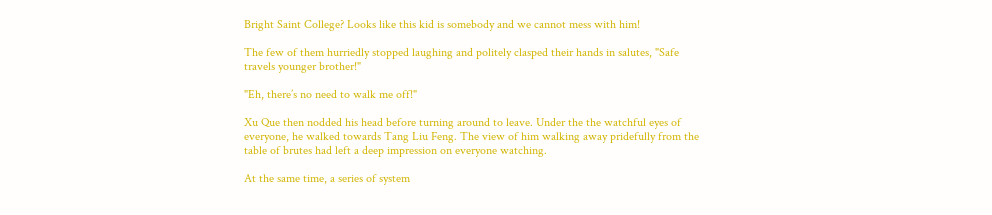Bright Saint College? Looks like this kid is somebody and we cannot mess with him!

The few of them hurriedly stopped laughing and politely clasped their hands in salutes, "Safe travels younger brother!"

"Eh, there’s no need to walk me off!"

Xu Que then nodded his head before turning around to leave. Under the the watchful eyes of everyone, he walked towards Tang Liu Feng. The view of him walking away pridefully from the table of brutes had left a deep impression on everyone watching.

At the same time, a series of system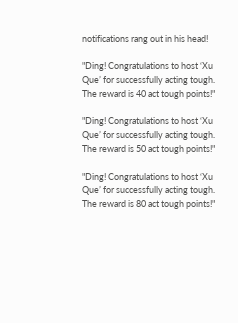notifications rang out in his head!

"Ding! Congratulations to host ‘Xu Que’ for successfully acting tough. The reward is 40 act tough points!"

"Ding! Congratulations to host ‘Xu Que’ for successfully acting tough. The reward is 50 act tough points!"

"Ding! Congratulations to host ‘Xu Que’ for successfully acting tough. The reward is 80 act tough points!"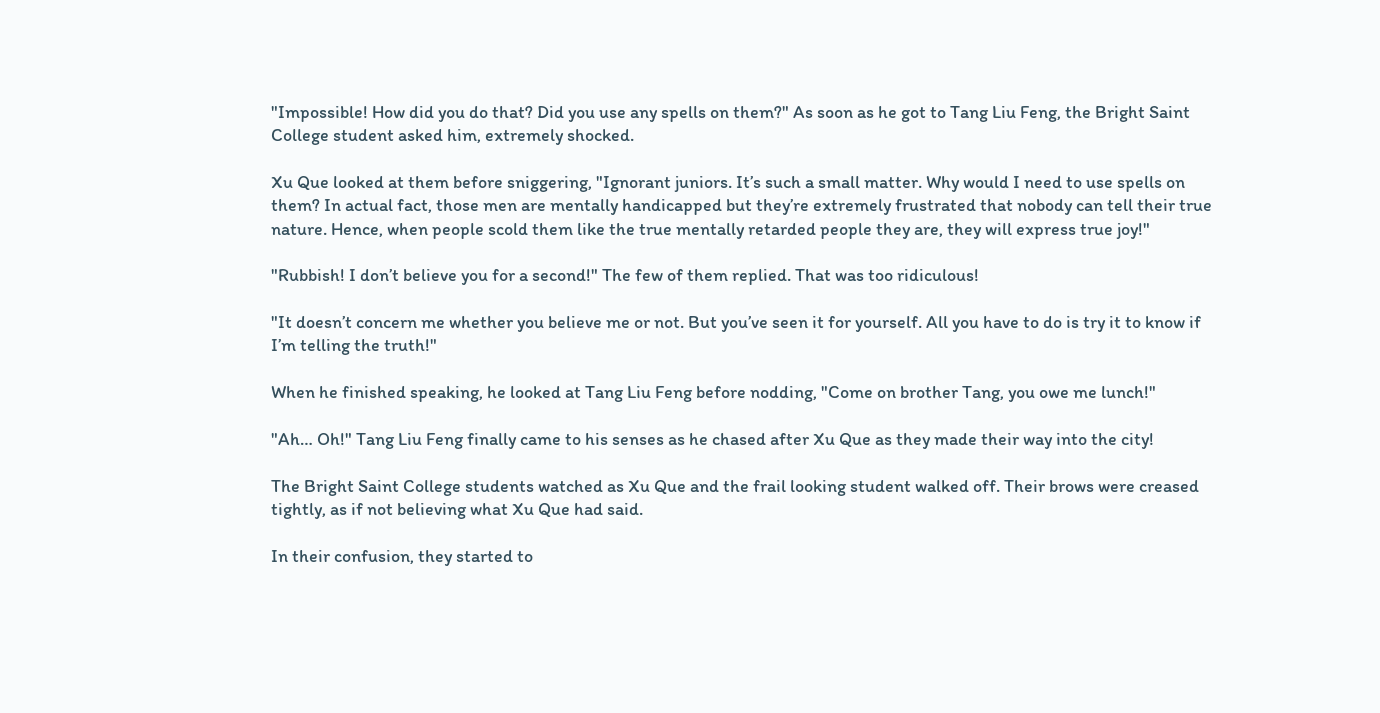"Impossible! How did you do that? Did you use any spells on them?" As soon as he got to Tang Liu Feng, the Bright Saint College student asked him, extremely shocked.

Xu Que looked at them before sniggering, "Ignorant juniors. It’s such a small matter. Why would I need to use spells on them? In actual fact, those men are mentally handicapped but they’re extremely frustrated that nobody can tell their true nature. Hence, when people scold them like the true mentally retarded people they are, they will express true joy!"

"Rubbish! I don’t believe you for a second!" The few of them replied. That was too ridiculous!

"It doesn’t concern me whether you believe me or not. But you’ve seen it for yourself. All you have to do is try it to know if I’m telling the truth!"

When he finished speaking, he looked at Tang Liu Feng before nodding, "Come on brother Tang, you owe me lunch!"

"Ah… Oh!" Tang Liu Feng finally came to his senses as he chased after Xu Que as they made their way into the city!

The Bright Saint College students watched as Xu Que and the frail looking student walked off. Their brows were creased tightly, as if not believing what Xu Que had said.

In their confusion, they started to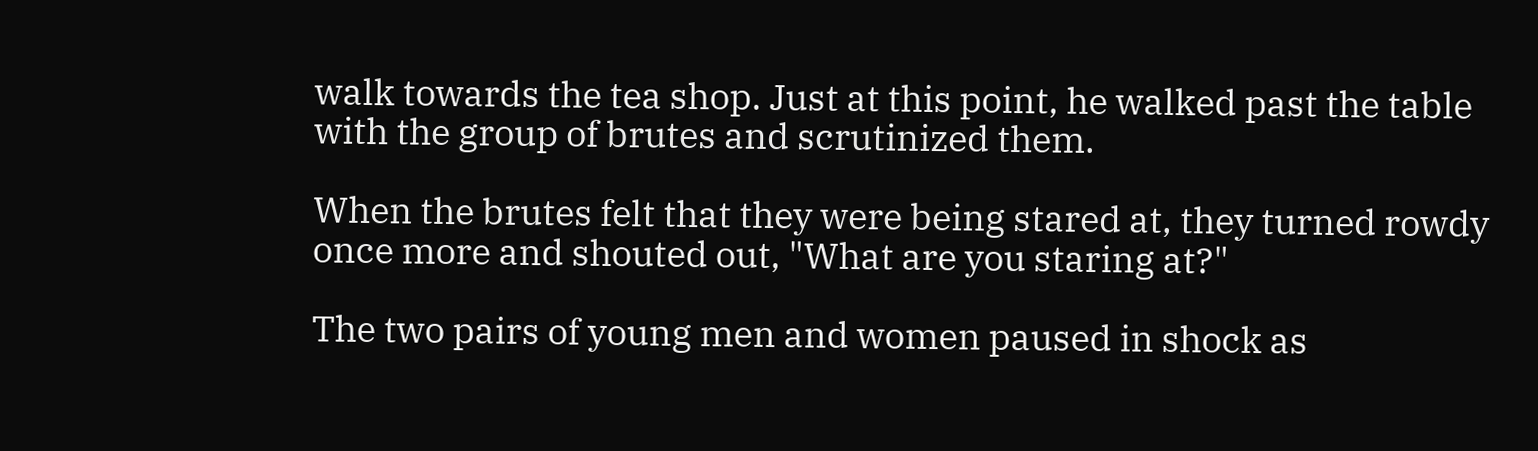walk towards the tea shop. Just at this point, he walked past the table with the group of brutes and scrutinized them.

When the brutes felt that they were being stared at, they turned rowdy once more and shouted out, "What are you staring at?"

The two pairs of young men and women paused in shock as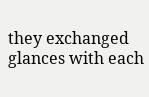they exchanged glances with each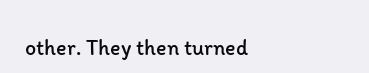other. They then turned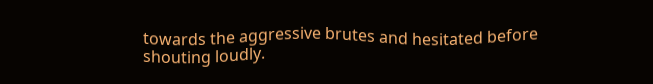towards the aggressive brutes and hesitated before shouting loudly.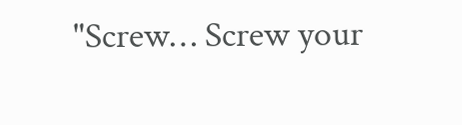"Screw… Screw your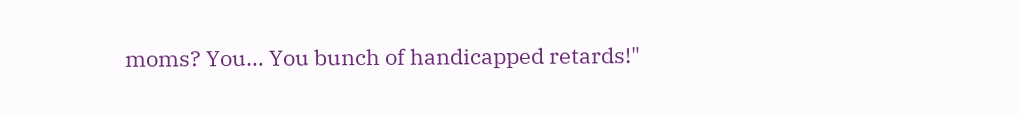moms? You… You bunch of handicapped retards!"